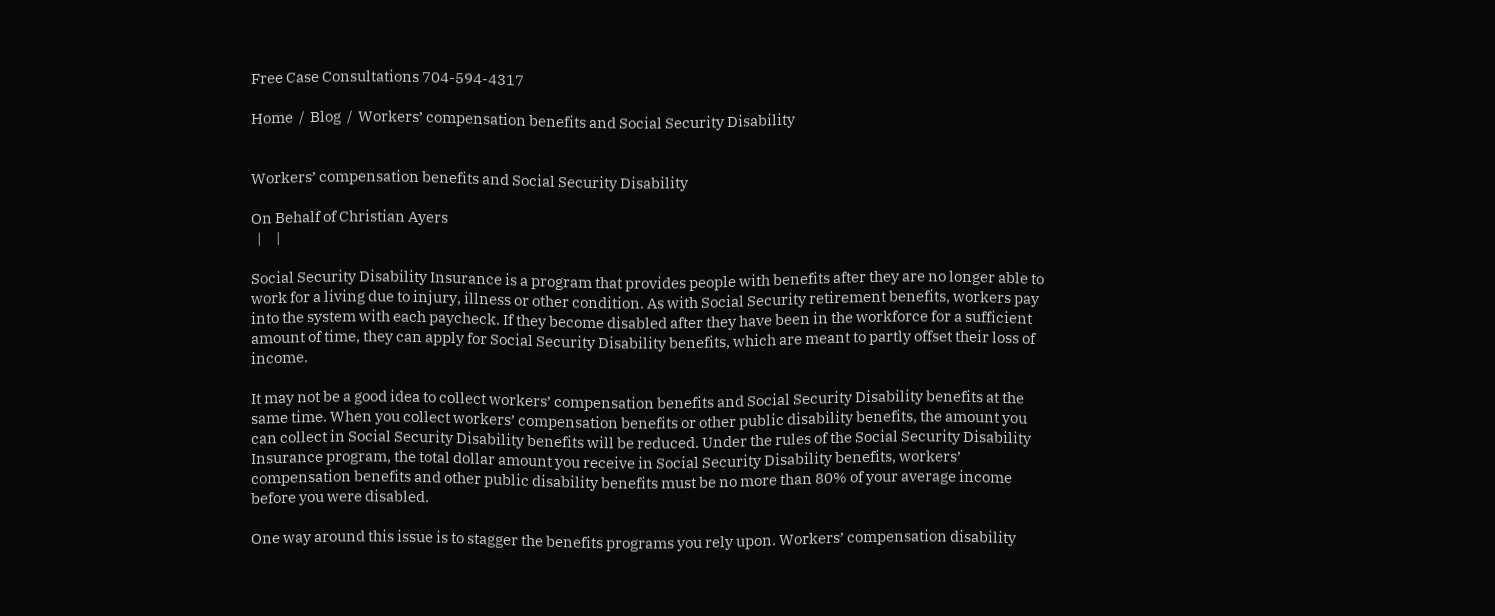Free Case Consultations 704-594-4317

Home  /  Blog  /  Workers’ compensation benefits and Social Security Disability


Workers’ compensation benefits and Social Security Disability

On Behalf of Christian Ayers
  |     |

Social Security Disability Insurance is a program that provides people with benefits after they are no longer able to work for a living due to injury, illness or other condition. As with Social Security retirement benefits, workers pay into the system with each paycheck. If they become disabled after they have been in the workforce for a sufficient amount of time, they can apply for Social Security Disability benefits, which are meant to partly offset their loss of income.

It may not be a good idea to collect workers’ compensation benefits and Social Security Disability benefits at the same time. When you collect workers’ compensation benefits or other public disability benefits, the amount you can collect in Social Security Disability benefits will be reduced. Under the rules of the Social Security Disability Insurance program, the total dollar amount you receive in Social Security Disability benefits, workers’ compensation benefits and other public disability benefits must be no more than 80% of your average income before you were disabled.

One way around this issue is to stagger the benefits programs you rely upon. Workers’ compensation disability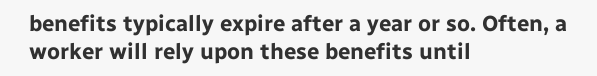benefits typically expire after a year or so. Often, a worker will rely upon these benefits until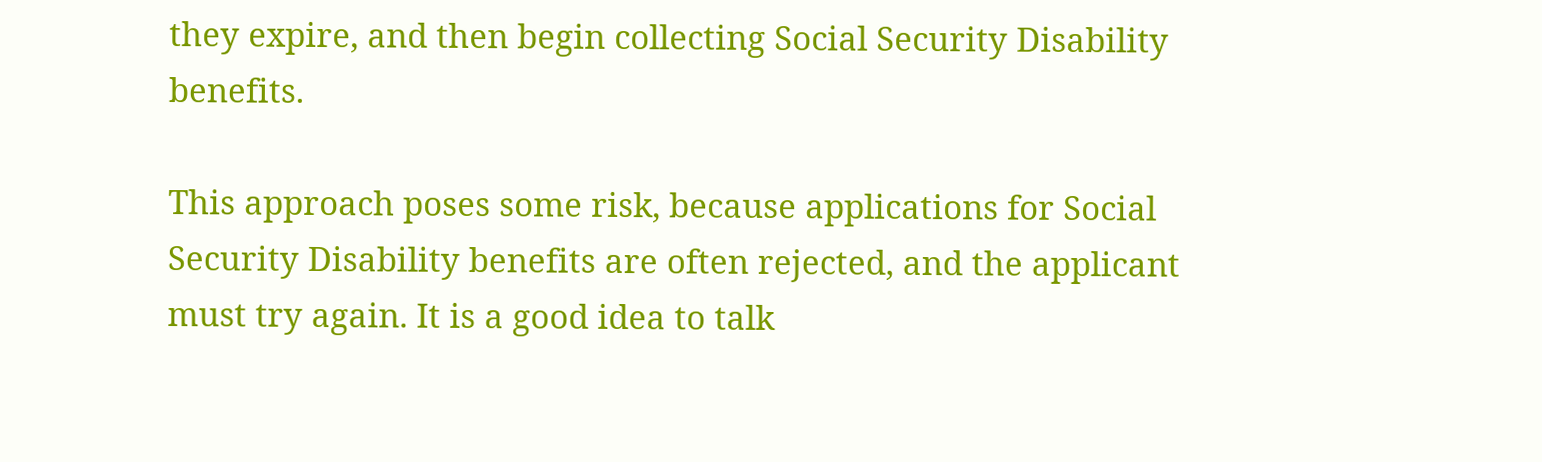they expire, and then begin collecting Social Security Disability benefits.

This approach poses some risk, because applications for Social Security Disability benefits are often rejected, and the applicant must try again. It is a good idea to talk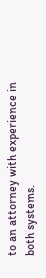to an attorney with experience in both systems.